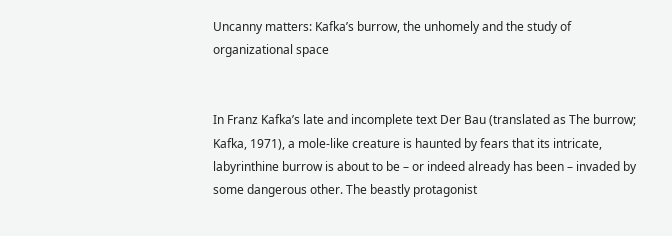Uncanny matters: Kafka’s burrow, the unhomely and the study of organizational space


In Franz Kafka’s late and incomplete text Der Bau (translated as The burrow; Kafka, 1971), a mole-like creature is haunted by fears that its intricate, labyrinthine burrow is about to be – or indeed already has been – invaded by some dangerous other. The beastly protagonist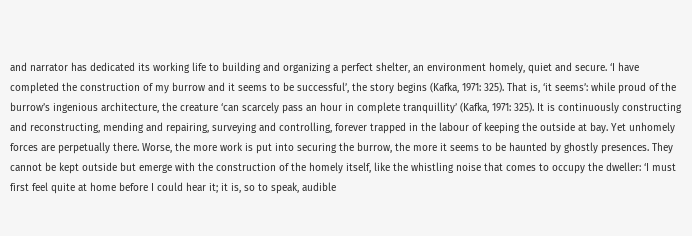and narrator has dedicated its working life to building and organizing a perfect shelter, an environment homely, quiet and secure. ‘I have completed the construction of my burrow and it seems to be successful’, the story begins (Kafka, 1971: 325). That is, ‘it seems’: while proud of the burrow’s ingenious architecture, the creature ‘can scarcely pass an hour in complete tranquillity’ (Kafka, 1971: 325). It is continuously constructing and reconstructing, mending and repairing, surveying and controlling, forever trapped in the labour of keeping the outside at bay. Yet unhomely forces are perpetually there. Worse, the more work is put into securing the burrow, the more it seems to be haunted by ghostly presences. They cannot be kept outside but emerge with the construction of the homely itself, like the whistling noise that comes to occupy the dweller: ‘I must first feel quite at home before I could hear it; it is, so to speak, audible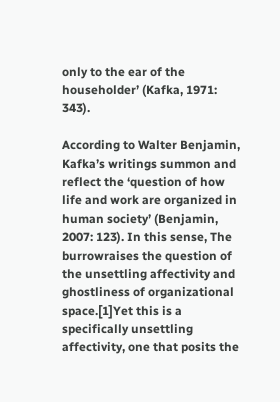only to the ear of the householder’ (Kafka, 1971: 343).

According to Walter Benjamin, Kafka’s writings summon and reflect the ‘question of how life and work are organized in human society’ (Benjamin, 2007: 123). In this sense, The burrowraises the question of the unsettling affectivity and ghostliness of organizational space.[1]Yet this is a specifically unsettling affectivity, one that posits the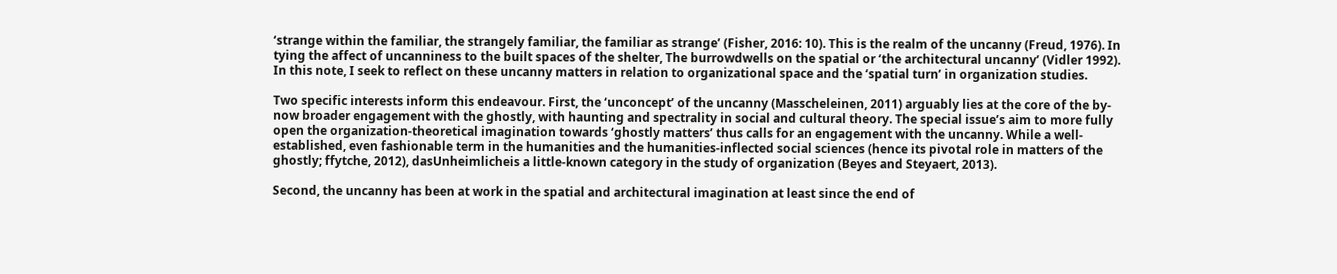‘strange within the familiar, the strangely familiar, the familiar as strange’ (Fisher, 2016: 10). This is the realm of the uncanny (Freud, 1976). In tying the affect of uncanniness to the built spaces of the shelter, The burrowdwells on the spatial or ‘the architectural uncanny’ (Vidler 1992). In this note, I seek to reflect on these uncanny matters in relation to organizational space and the ‘spatial turn’ in organization studies.

Two specific interests inform this endeavour. First, the ‘unconcept’ of the uncanny (Masscheleinen, 2011) arguably lies at the core of the by-now broader engagement with the ghostly, with haunting and spectrality in social and cultural theory. The special issue’s aim to more fully open the organization-theoretical imagination towards ‘ghostly matters’ thus calls for an engagement with the uncanny. While a well-established, even fashionable term in the humanities and the humanities-inflected social sciences (hence its pivotal role in matters of the ghostly; ffytche, 2012), dasUnheimlicheis a little-known category in the study of organization (Beyes and Steyaert, 2013).

Second, the uncanny has been at work in the spatial and architectural imagination at least since the end of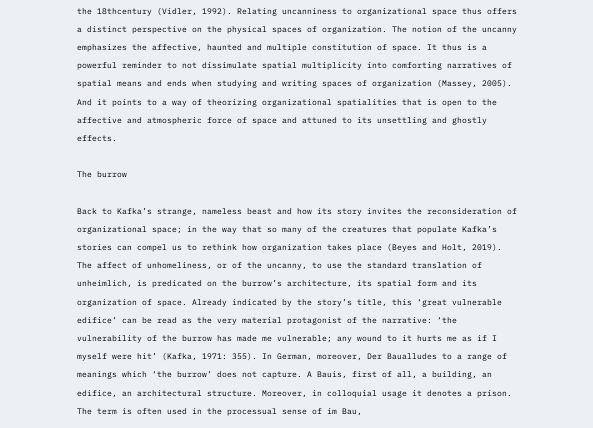the 18thcentury (Vidler, 1992). Relating uncanniness to organizational space thus offers a distinct perspective on the physical spaces of organization. The notion of the uncanny emphasizes the affective, haunted and multiple constitution of space. It thus is a powerful reminder to not dissimulate spatial multiplicity into comforting narratives of spatial means and ends when studying and writing spaces of organization (Massey, 2005). And it points to a way of theorizing organizational spatialities that is open to the affective and atmospheric force of space and attuned to its unsettling and ghostly effects.

The burrow

Back to Kafka’s strange, nameless beast and how its story invites the reconsideration of organizational space; in the way that so many of the creatures that populate Kafka’s stories can compel us to rethink how organization takes place (Beyes and Holt, 2019). The affect of unhomeliness, or of the uncanny, to use the standard translation of unheimlich, is predicated on the burrow’s architecture, its spatial form and its organization of space. Already indicated by the story’s title, this ‘great vulnerable edifice’ can be read as the very material protagonist of the narrative: ‘the vulnerability of the burrow has made me vulnerable; any wound to it hurts me as if I myself were hit’ (Kafka, 1971: 355). In German, moreover, Der Baualludes to a range of meanings which ‘the burrow’ does not capture. A Bauis, first of all, a building, an edifice, an architectural structure. Moreover, in colloquial usage it denotes a prison. The term is often used in the processual sense of im Bau,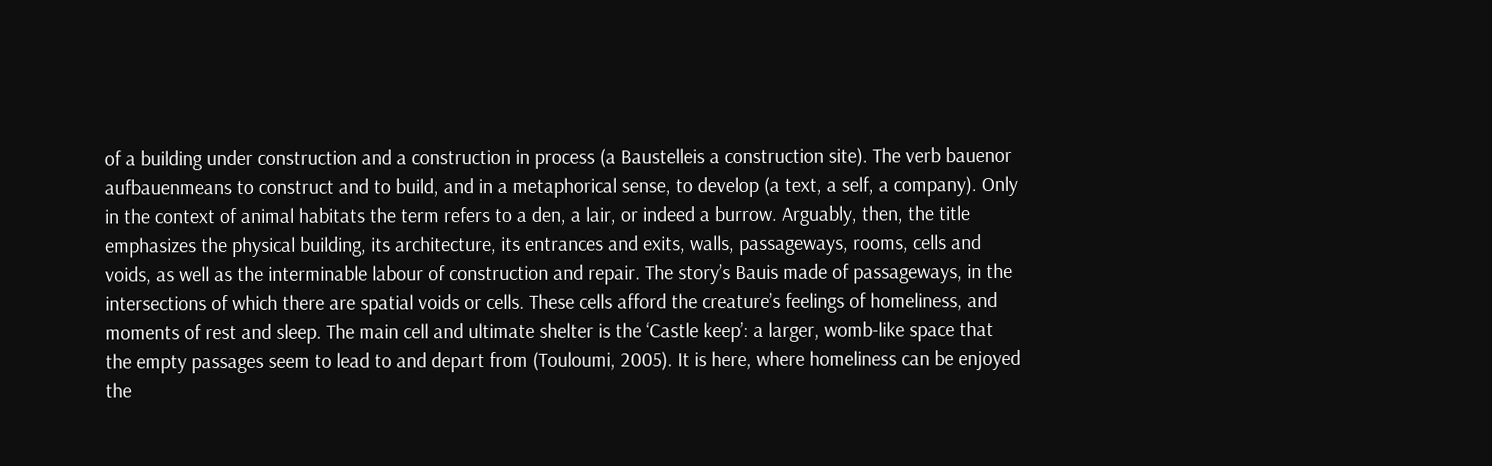of a building under construction and a construction in process (a Baustelleis a construction site). The verb bauenor aufbauenmeans to construct and to build, and in a metaphorical sense, to develop (a text, a self, a company). Only in the context of animal habitats the term refers to a den, a lair, or indeed a burrow. Arguably, then, the title emphasizes the physical building, its architecture, its entrances and exits, walls, passageways, rooms, cells and voids, as well as the interminable labour of construction and repair. The story’s Bauis made of passageways, in the intersections of which there are spatial voids or cells. These cells afford the creature’s feelings of homeliness, and moments of rest and sleep. The main cell and ultimate shelter is the ‘Castle keep’: a larger, womb-like space that the empty passages seem to lead to and depart from (Touloumi, 2005). It is here, where homeliness can be enjoyed the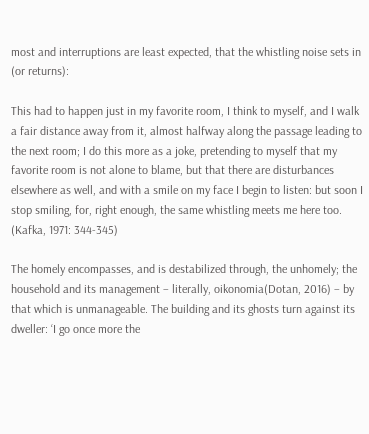most and interruptions are least expected, that the whistling noise sets in (or returns):

This had to happen just in my favorite room, I think to myself, and I walk a fair distance away from it, almost halfway along the passage leading to the next room; I do this more as a joke, pretending to myself that my favorite room is not alone to blame, but that there are disturbances elsewhere as well, and with a smile on my face I begin to listen: but soon I stop smiling, for, right enough, the same whistling meets me here too. (Kafka, 1971: 344-345)

The homely encompasses, and is destabilized through, the unhomely; the household and its management – literally, oikonomia(Dotan, 2016) – by that which is unmanageable. The building and its ghosts turn against its dweller: ‘I go once more the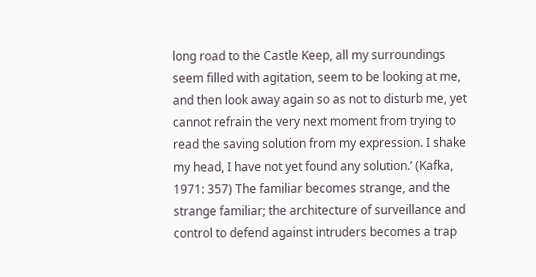long road to the Castle Keep, all my surroundings seem filled with agitation, seem to be looking at me, and then look away again so as not to disturb me, yet cannot refrain the very next moment from trying to read the saving solution from my expression. I shake my head, I have not yet found any solution.’ (Kafka, 1971: 357) The familiar becomes strange, and the strange familiar; the architecture of surveillance and control to defend against intruders becomes a trap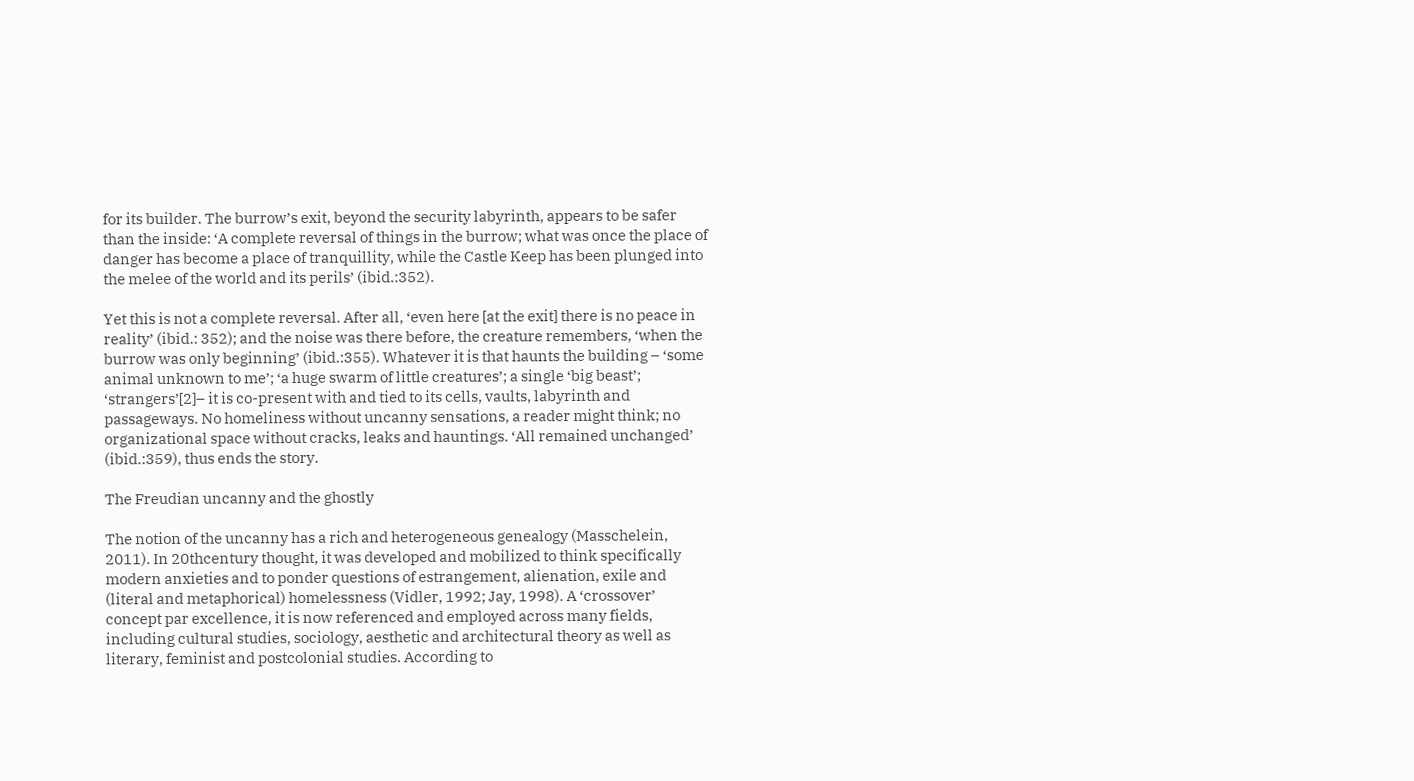for its builder. The burrow’s exit, beyond the security labyrinth, appears to be safer than the inside: ‘A complete reversal of things in the burrow; what was once the place of danger has become a place of tranquillity, while the Castle Keep has been plunged into the melee of the world and its perils’ (ibid.:352).

Yet this is not a complete reversal. After all, ‘even here [at the exit] there is no peace in reality’ (ibid.: 352); and the noise was there before, the creature remembers, ‘when the burrow was only beginning’ (ibid.:355). Whatever it is that haunts the building – ‘some animal unknown to me’; ‘a huge swarm of little creatures’; a single ‘big beast’; ‘strangers’[2]– it is co-present with and tied to its cells, vaults, labyrinth and passageways. No homeliness without uncanny sensations, a reader might think; no organizational space without cracks, leaks and hauntings. ‘All remained unchanged’ (ibid.:359), thus ends the story.

The Freudian uncanny and the ghostly

The notion of the uncanny has a rich and heterogeneous genealogy (Masschelein, 2011). In 20thcentury thought, it was developed and mobilized to think specifically modern anxieties and to ponder questions of estrangement, alienation, exile and (literal and metaphorical) homelessness (Vidler, 1992; Jay, 1998). A ‘crossover’ concept par excellence, it is now referenced and employed across many fields, including cultural studies, sociology, aesthetic and architectural theory as well as literary, feminist and postcolonial studies. According to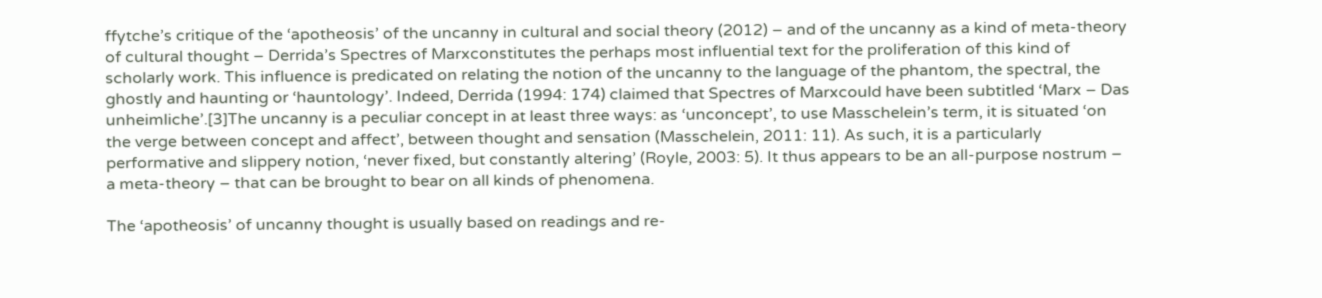ffytche’s critique of the ‘apotheosis’ of the uncanny in cultural and social theory (2012) – and of the uncanny as a kind of meta-theory of cultural thought – Derrida’s Spectres of Marxconstitutes the perhaps most influential text for the proliferation of this kind of scholarly work. This influence is predicated on relating the notion of the uncanny to the language of the phantom, the spectral, the ghostly and haunting or ‘hauntology’. Indeed, Derrida (1994: 174) claimed that Spectres of Marxcould have been subtitled ‘Marx – Das unheimliche’.[3]The uncanny is a peculiar concept in at least three ways: as ‘unconcept’, to use Masschelein’s term, it is situated ‘on the verge between concept and affect’, between thought and sensation (Masschelein, 2011: 11). As such, it is a particularly performative and slippery notion, ‘never fixed, but constantly altering’ (Royle, 2003: 5). It thus appears to be an all-purpose nostrum – a meta-theory – that can be brought to bear on all kinds of phenomena.

The ‘apotheosis’ of uncanny thought is usually based on readings and re-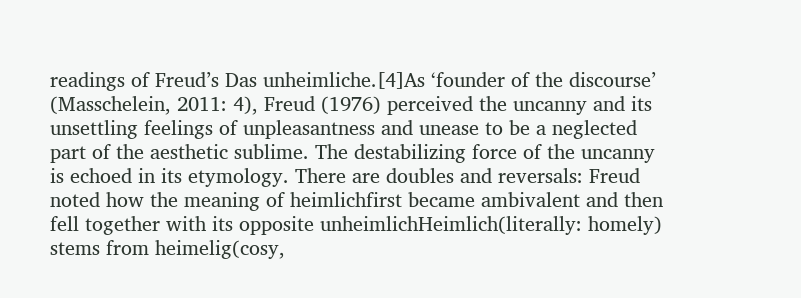readings of Freud’s Das unheimliche.[4]As ‘founder of the discourse’ (Masschelein, 2011: 4), Freud (1976) perceived the uncanny and its unsettling feelings of unpleasantness and unease to be a neglected part of the aesthetic sublime. The destabilizing force of the uncanny is echoed in its etymology. There are doubles and reversals: Freud noted how the meaning of heimlichfirst became ambivalent and then fell together with its opposite unheimlichHeimlich(literally: homely) stems from heimelig(cosy,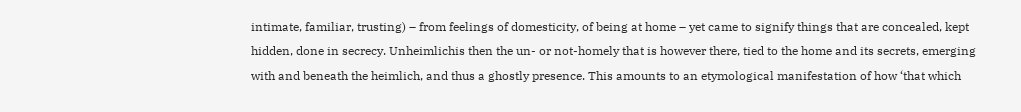intimate, familiar, trusting) – from feelings of domesticity, of being at home – yet came to signify things that are concealed, kept hidden, done in secrecy. Unheimlichis then the un- or not-homely that is however there, tied to the home and its secrets, emerging with and beneath the heimlich, and thus a ghostly presence. This amounts to an etymological manifestation of how ‘that which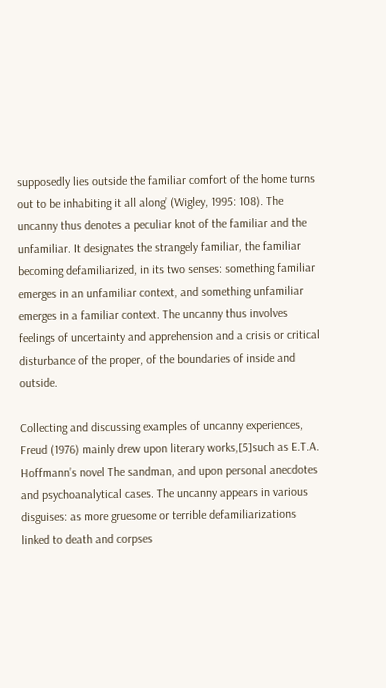supposedly lies outside the familiar comfort of the home turns out to be inhabiting it all along’ (Wigley, 1995: 108). The uncanny thus denotes a peculiar knot of the familiar and the unfamiliar. It designates the strangely familiar, the familiar becoming defamiliarized, in its two senses: something familiar emerges in an unfamiliar context, and something unfamiliar emerges in a familiar context. The uncanny thus involves feelings of uncertainty and apprehension and a crisis or critical disturbance of the proper, of the boundaries of inside and outside.

Collecting and discussing examples of uncanny experiences, Freud (1976) mainly drew upon literary works,[5]such as E.T.A. Hoffmann’s novel The sandman, and upon personal anecdotes and psychoanalytical cases. The uncanny appears in various disguises: as more gruesome or terrible defamiliarizations linked to death and corpses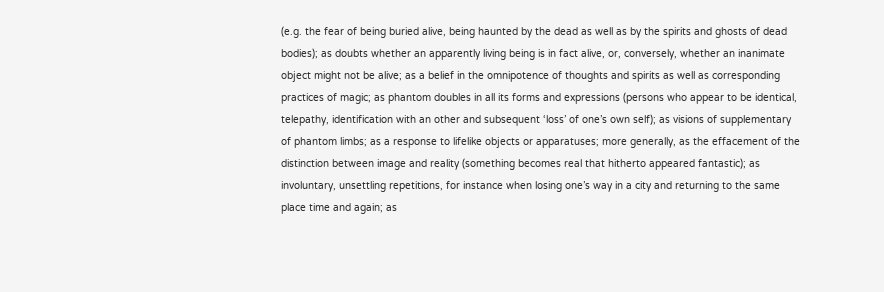(e.g. the fear of being buried alive, being haunted by the dead as well as by the spirits and ghosts of dead bodies); as doubts whether an apparently living being is in fact alive, or, conversely, whether an inanimate object might not be alive; as a belief in the omnipotence of thoughts and spirits as well as corresponding practices of magic; as phantom doubles in all its forms and expressions (persons who appear to be identical, telepathy, identification with an other and subsequent ‘loss’ of one’s own self); as visions of supplementary of phantom limbs; as a response to lifelike objects or apparatuses; more generally, as the effacement of the distinction between image and reality (something becomes real that hitherto appeared fantastic); as involuntary, unsettling repetitions, for instance when losing one’s way in a city and returning to the same place time and again; as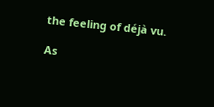the feeling of déjà vu.

As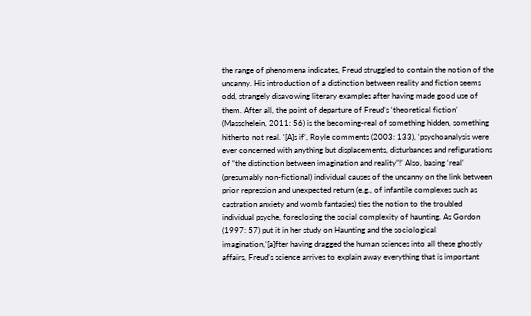the range of phenomena indicates, Freud struggled to contain the notion of the uncanny. His introduction of a distinction between reality and fiction seems odd, strangely disavowing literary examples after having made good use of them. After all, the point of departure of Freud’s ‘theoretical fiction’ (Masschelein, 2011: 56) is the becoming-real of something hidden, something hitherto not real. ‘[A]s if’, Royle comments (2003: 133), ‘psychoanalysis were ever concerned with anything but displacements, disturbances and refigurations of “the distinction between imagination and reality”!’ Also, basing ‘real’ (presumably non-fictional) individual causes of the uncanny on the link between prior repression and unexpected return (e.g., of infantile complexes such as castration anxiety and womb fantasies) ties the notion to the troubled individual psyche, foreclosing the social complexity of haunting. As Gordon (1997: 57) put it in her study on Haunting and the sociological imagination,‘[a]fter having dragged the human sciences into all these ghostly affairs, Freud’s science arrives to explain away everything that is important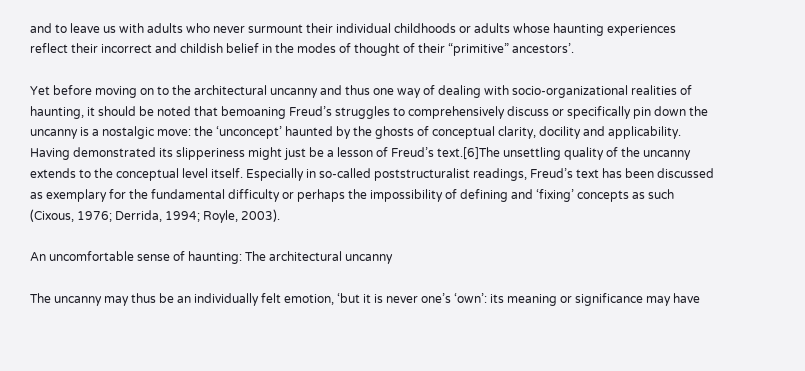and to leave us with adults who never surmount their individual childhoods or adults whose haunting experiences reflect their incorrect and childish belief in the modes of thought of their “primitive” ancestors’.

Yet before moving on to the architectural uncanny and thus one way of dealing with socio-organizational realities of haunting, it should be noted that bemoaning Freud’s struggles to comprehensively discuss or specifically pin down the uncanny is a nostalgic move: the ‘unconcept’ haunted by the ghosts of conceptual clarity, docility and applicability. Having demonstrated its slipperiness might just be a lesson of Freud’s text.[6]The unsettling quality of the uncanny extends to the conceptual level itself. Especially in so-called poststructuralist readings, Freud’s text has been discussed as exemplary for the fundamental difficulty or perhaps the impossibility of defining and ‘fixing’ concepts as such (Cixous, 1976; Derrida, 1994; Royle, 2003).

An uncomfortable sense of haunting: The architectural uncanny

The uncanny may thus be an individually felt emotion, ‘but it is never one’s ‘own’: its meaning or significance may have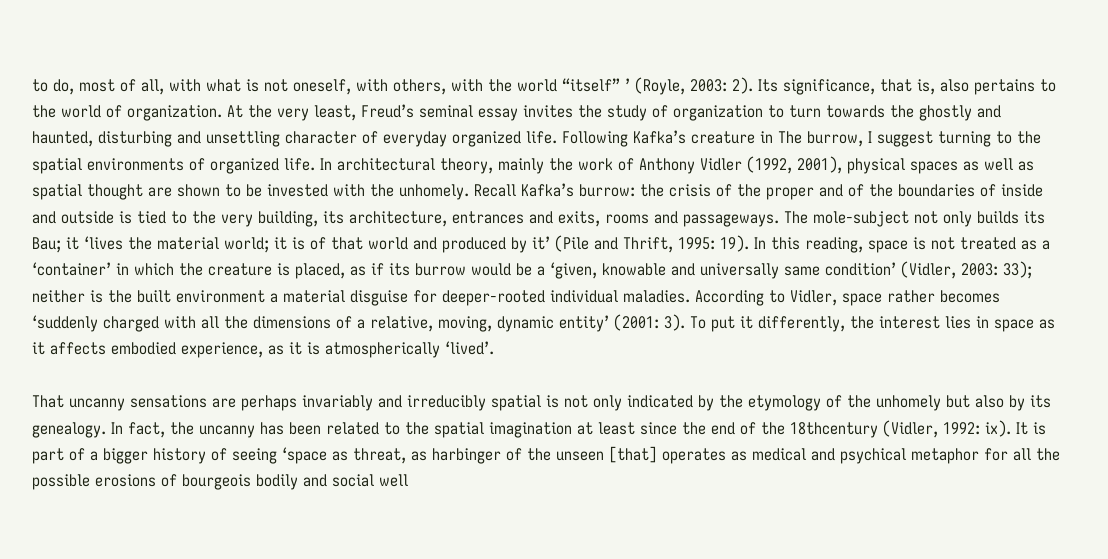to do, most of all, with what is not oneself, with others, with the world “itself” ’ (Royle, 2003: 2). Its significance, that is, also pertains to the world of organization. At the very least, Freud’s seminal essay invites the study of organization to turn towards the ghostly and haunted, disturbing and unsettling character of everyday organized life. Following Kafka’s creature in The burrow, I suggest turning to the spatial environments of organized life. In architectural theory, mainly the work of Anthony Vidler (1992, 2001), physical spaces as well as spatial thought are shown to be invested with the unhomely. Recall Kafka’s burrow: the crisis of the proper and of the boundaries of inside and outside is tied to the very building, its architecture, entrances and exits, rooms and passageways. The mole-subject not only builds its Bau; it ‘lives the material world; it is of that world and produced by it’ (Pile and Thrift, 1995: 19). In this reading, space is not treated as a ‘container’ in which the creature is placed, as if its burrow would be a ‘given, knowable and universally same condition’ (Vidler, 2003: 33); neither is the built environment a material disguise for deeper-rooted individual maladies. According to Vidler, space rather becomes ‘suddenly charged with all the dimensions of a relative, moving, dynamic entity’ (2001: 3). To put it differently, the interest lies in space as it affects embodied experience, as it is atmospherically ‘lived’.

That uncanny sensations are perhaps invariably and irreducibly spatial is not only indicated by the etymology of the unhomely but also by its genealogy. In fact, the uncanny has been related to the spatial imagination at least since the end of the 18thcentury (Vidler, 1992: ix). It is part of a bigger history of seeing ‘space as threat, as harbinger of the unseen [that] operates as medical and psychical metaphor for all the possible erosions of bourgeois bodily and social well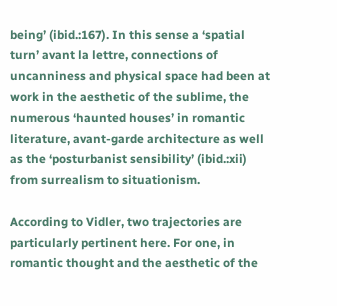being’ (ibid.:167). In this sense a ‘spatial turn’ avant la lettre, connections of uncanniness and physical space had been at work in the aesthetic of the sublime, the numerous ‘haunted houses’ in romantic literature, avant-garde architecture as well as the ‘posturbanist sensibility’ (ibid.:xii) from surrealism to situationism.

According to Vidler, two trajectories are particularly pertinent here. For one, in romantic thought and the aesthetic of the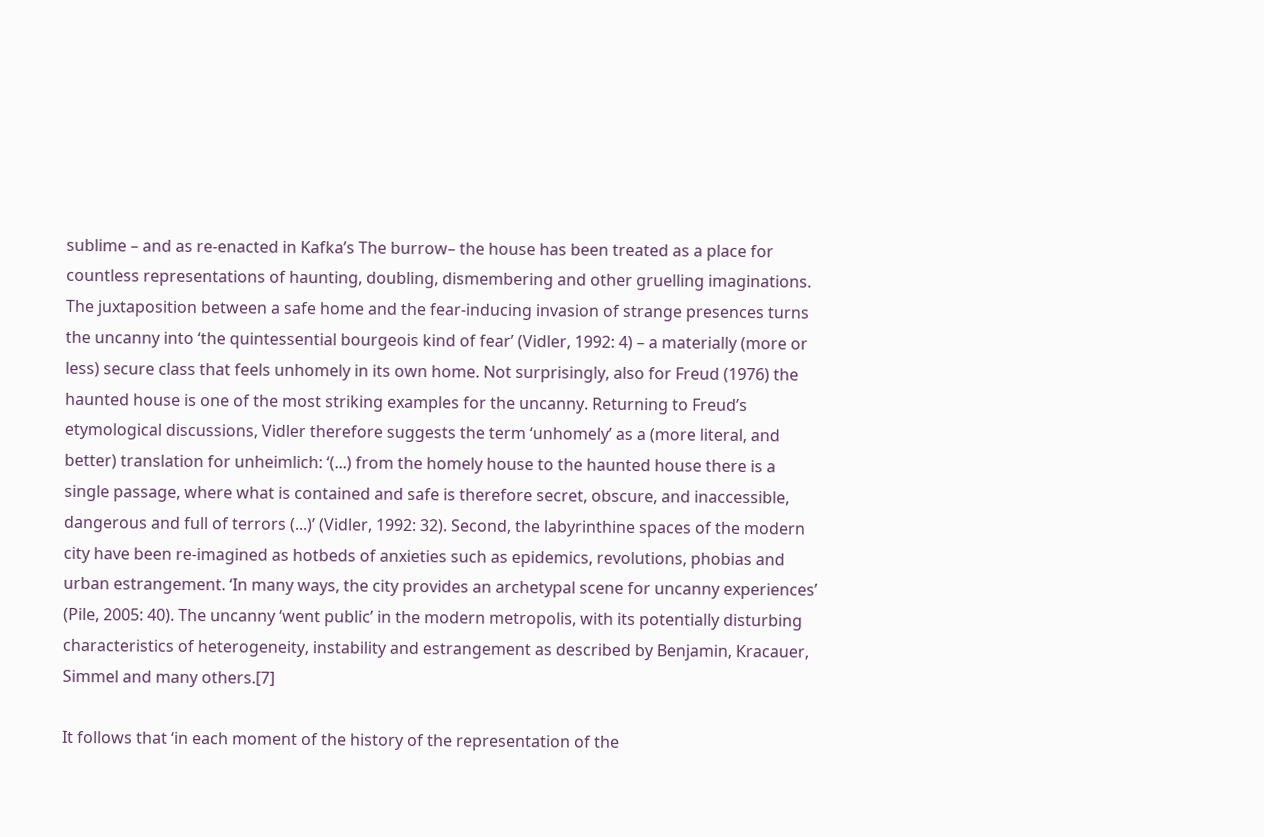sublime – and as re-enacted in Kafka’s The burrow– the house has been treated as a place for countless representations of haunting, doubling, dismembering and other gruelling imaginations. The juxtaposition between a safe home and the fear-inducing invasion of strange presences turns the uncanny into ‘the quintessential bourgeois kind of fear’ (Vidler, 1992: 4) – a materially (more or less) secure class that feels unhomely in its own home. Not surprisingly, also for Freud (1976) the haunted house is one of the most striking examples for the uncanny. Returning to Freud’s etymological discussions, Vidler therefore suggests the term ‘unhomely’ as a (more literal, and better) translation for unheimlich: ‘(...) from the homely house to the haunted house there is a single passage, where what is contained and safe is therefore secret, obscure, and inaccessible, dangerous and full of terrors (...)’ (Vidler, 1992: 32). Second, the labyrinthine spaces of the modern city have been re-imagined as hotbeds of anxieties such as epidemics, revolutions, phobias and urban estrangement. ‘In many ways, the city provides an archetypal scene for uncanny experiences’ (Pile, 2005: 40). The uncanny ‘went public’ in the modern metropolis, with its potentially disturbing characteristics of heterogeneity, instability and estrangement as described by Benjamin, Kracauer, Simmel and many others.[7]

It follows that ‘in each moment of the history of the representation of the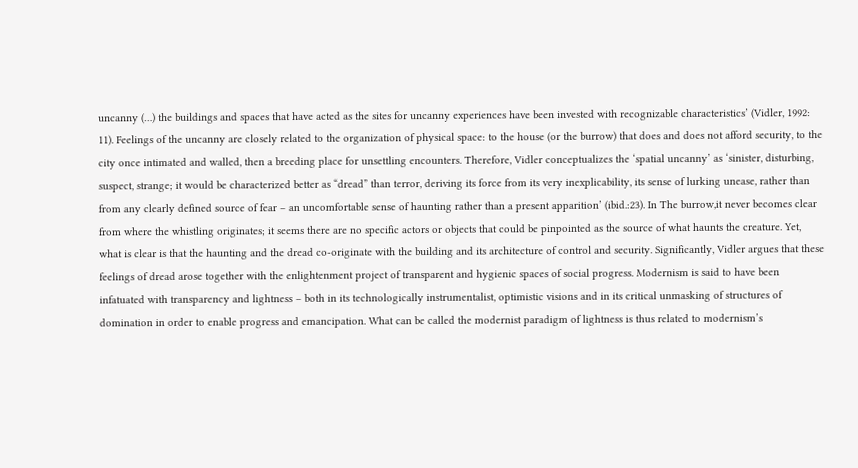uncanny (…) the buildings and spaces that have acted as the sites for uncanny experiences have been invested with recognizable characteristics’ (Vidler, 1992: 11). Feelings of the uncanny are closely related to the organization of physical space: to the house (or the burrow) that does and does not afford security, to the city once intimated and walled, then a breeding place for unsettling encounters. Therefore, Vidler conceptualizes the ‘spatial uncanny’ as ‘sinister, disturbing, suspect, strange; it would be characterized better as “dread” than terror, deriving its force from its very inexplicability, its sense of lurking unease, rather than from any clearly defined source of fear – an uncomfortable sense of haunting rather than a present apparition’ (ibid.:23). In The burrow,it never becomes clear from where the whistling originates; it seems there are no specific actors or objects that could be pinpointed as the source of what haunts the creature. Yet, what is clear is that the haunting and the dread co-originate with the building and its architecture of control and security. Significantly, Vidler argues that these feelings of dread arose together with the enlightenment project of transparent and hygienic spaces of social progress. Modernism is said to have been infatuated with transparency and lightness – both in its technologically instrumentalist, optimistic visions and in its critical unmasking of structures of domination in order to enable progress and emancipation. What can be called the modernist paradigm of lightness is thus related to modernism’s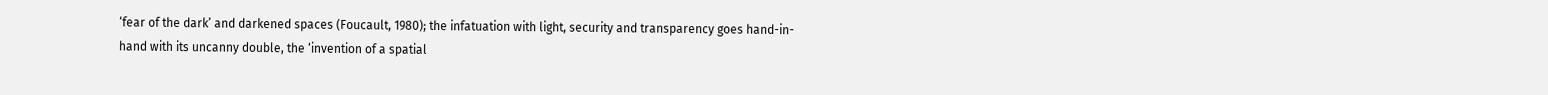‘fear of the dark’ and darkened spaces (Foucault, 1980); the infatuation with light, security and transparency goes hand-in-hand with its uncanny double, the ‘invention of a spatial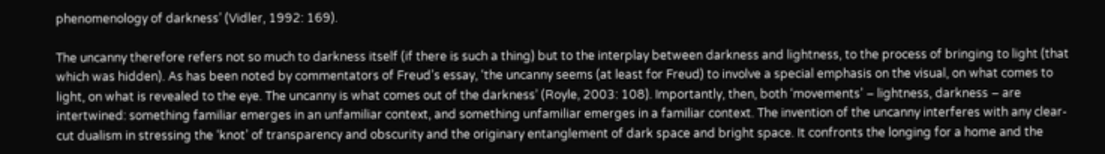phenomenology of darkness’ (Vidler, 1992: 169).

The uncanny therefore refers not so much to darkness itself (if there is such a thing) but to the interplay between darkness and lightness, to the process of bringing to light (that which was hidden). As has been noted by commentators of Freud’s essay, ‘the uncanny seems (at least for Freud) to involve a special emphasis on the visual, on what comes to light, on what is revealed to the eye. The uncanny is what comes out of the darkness’ (Royle, 2003: 108). Importantly, then, both ‘movements’ – lightness, darkness – are intertwined: something familiar emerges in an unfamiliar context, and something unfamiliar emerges in a familiar context. The invention of the uncanny interferes with any clear-cut dualism in stressing the ‘knot’ of transparency and obscurity and the originary entanglement of dark space and bright space. It confronts the longing for a home and the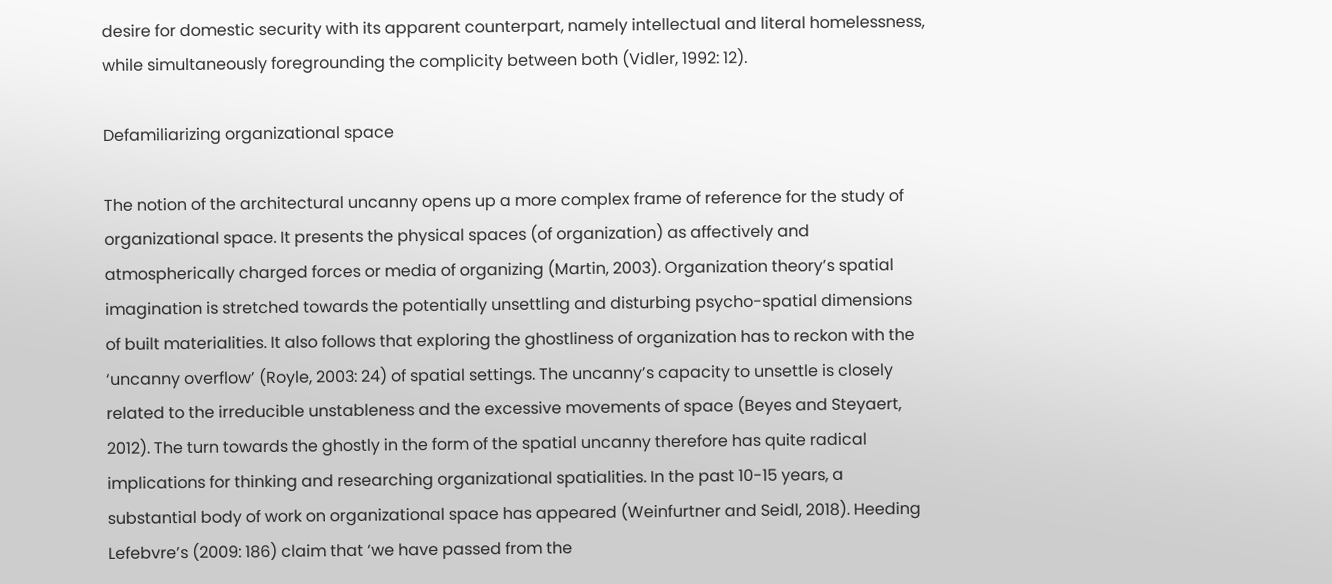desire for domestic security with its apparent counterpart, namely intellectual and literal homelessness, while simultaneously foregrounding the complicity between both (Vidler, 1992: 12).

Defamiliarizing organizational space

The notion of the architectural uncanny opens up a more complex frame of reference for the study of organizational space. It presents the physical spaces (of organization) as affectively and atmospherically charged forces or media of organizing (Martin, 2003). Organization theory’s spatial imagination is stretched towards the potentially unsettling and disturbing psycho-spatial dimensions of built materialities. It also follows that exploring the ghostliness of organization has to reckon with the ‘uncanny overflow’ (Royle, 2003: 24) of spatial settings. The uncanny’s capacity to unsettle is closely related to the irreducible unstableness and the excessive movements of space (Beyes and Steyaert, 2012). The turn towards the ghostly in the form of the spatial uncanny therefore has quite radical implications for thinking and researching organizational spatialities. In the past 10-15 years, a substantial body of work on organizational space has appeared (Weinfurtner and Seidl, 2018). Heeding Lefebvre’s (2009: 186) claim that ‘we have passed from the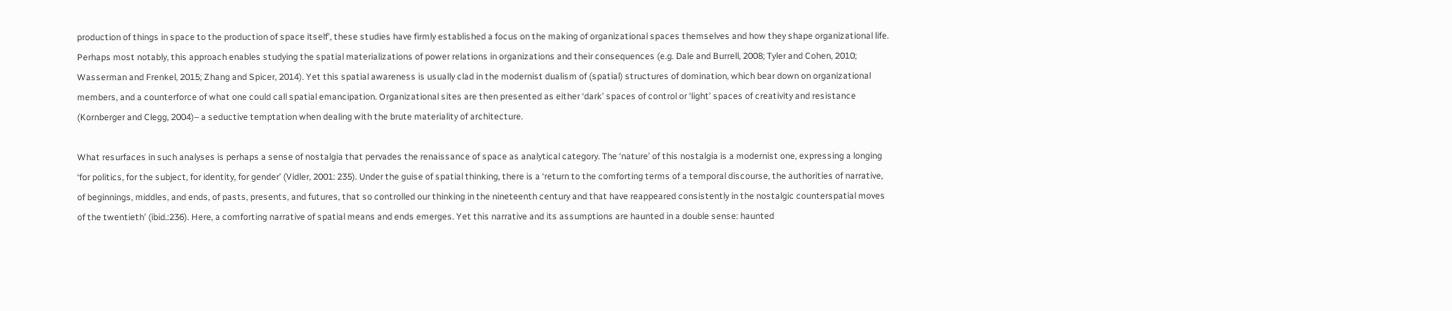production of things in space to the production of space itself’, these studies have firmly established a focus on the making of organizational spaces themselves and how they shape organizational life. Perhaps most notably, this approach enables studying the spatial materializations of power relations in organizations and their consequences (e.g. Dale and Burrell, 2008; Tyler and Cohen, 2010; Wasserman and Frenkel, 2015; Zhang and Spicer, 2014). Yet this spatial awareness is usually clad in the modernist dualism of (spatial) structures of domination, which bear down on organizational members, and a counterforce of what one could call spatial emancipation. Organizational sites are then presented as either ‘dark’ spaces of control or ‘light’ spaces of creativity and resistance (Kornberger and Clegg, 2004)– a seductive temptation when dealing with the brute materiality of architecture.

What resurfaces in such analyses is perhaps a sense of nostalgia that pervades the renaissance of space as analytical category. The ‘nature’ of this nostalgia is a modernist one, expressing a longing ‘for politics, for the subject, for identity, for gender’ (Vidler, 2001: 235). Under the guise of spatial thinking, there is a ‘return to the comforting terms of a temporal discourse, the authorities of narrative, of beginnings, middles, and ends, of pasts, presents, and futures, that so controlled our thinking in the nineteenth century and that have reappeared consistently in the nostalgic counterspatial moves of the twentieth’ (ibid.:236). Here, a comforting narrative of spatial means and ends emerges. Yet this narrative and its assumptions are haunted in a double sense: haunted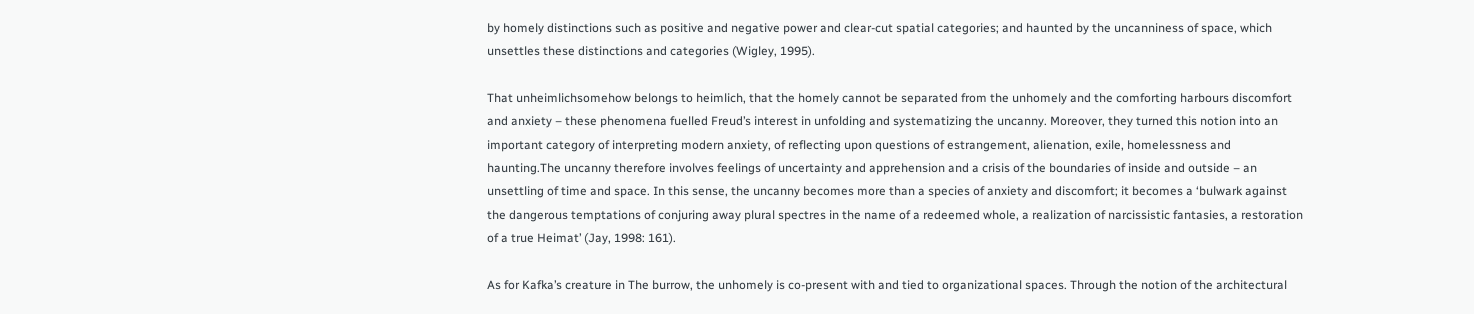by homely distinctions such as positive and negative power and clear-cut spatial categories; and haunted by the uncanniness of space, which unsettles these distinctions and categories (Wigley, 1995).

That unheimlichsomehow belongs to heimlich, that the homely cannot be separated from the unhomely and the comforting harbours discomfort and anxiety – these phenomena fuelled Freud’s interest in unfolding and systematizing the uncanny. Moreover, they turned this notion into an important category of interpreting modern anxiety, of reflecting upon questions of estrangement, alienation, exile, homelessness and haunting.The uncanny therefore involves feelings of uncertainty and apprehension and a crisis of the boundaries of inside and outside – an unsettling of time and space. In this sense, the uncanny becomes more than a species of anxiety and discomfort; it becomes a ‘bulwark against the dangerous temptations of conjuring away plural spectres in the name of a redeemed whole, a realization of narcissistic fantasies, a restoration of a true Heimat’ (Jay, 1998: 161).

As for Kafka’s creature in The burrow, the unhomely is co-present with and tied to organizational spaces. Through the notion of the architectural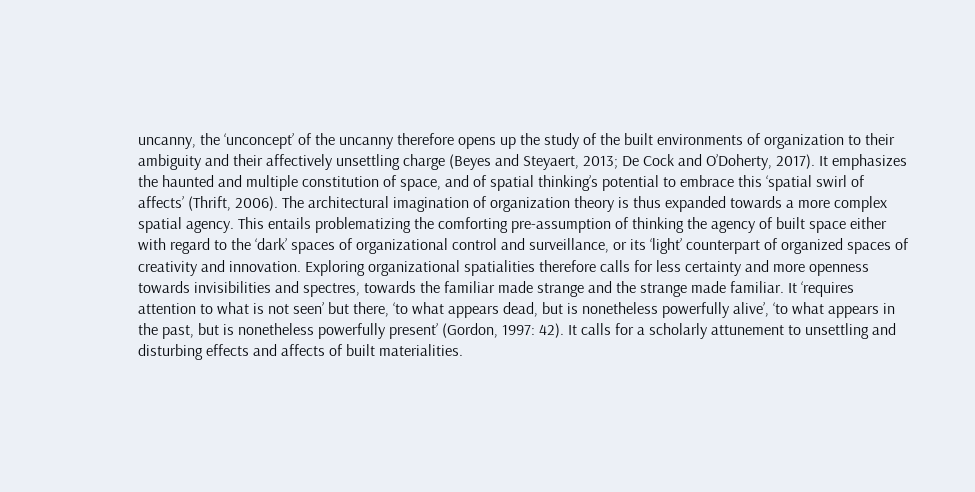uncanny, the ‘unconcept’ of the uncanny therefore opens up the study of the built environments of organization to their ambiguity and their affectively unsettling charge (Beyes and Steyaert, 2013; De Cock and O’Doherty, 2017). It emphasizes the haunted and multiple constitution of space, and of spatial thinking’s potential to embrace this ‘spatial swirl of affects’ (Thrift, 2006). The architectural imagination of organization theory is thus expanded towards a more complex spatial agency. This entails problematizing the comforting pre-assumption of thinking the agency of built space either with regard to the ‘dark’ spaces of organizational control and surveillance, or its ‘light’ counterpart of organized spaces of creativity and innovation. Exploring organizational spatialities therefore calls for less certainty and more openness towards invisibilities and spectres, towards the familiar made strange and the strange made familiar. It ‘requires attention to what is not seen’ but there, ‘to what appears dead, but is nonetheless powerfully alive’, ‘to what appears in the past, but is nonetheless powerfully present’ (Gordon, 1997: 42). It calls for a scholarly attunement to unsettling and disturbing effects and affects of built materialities.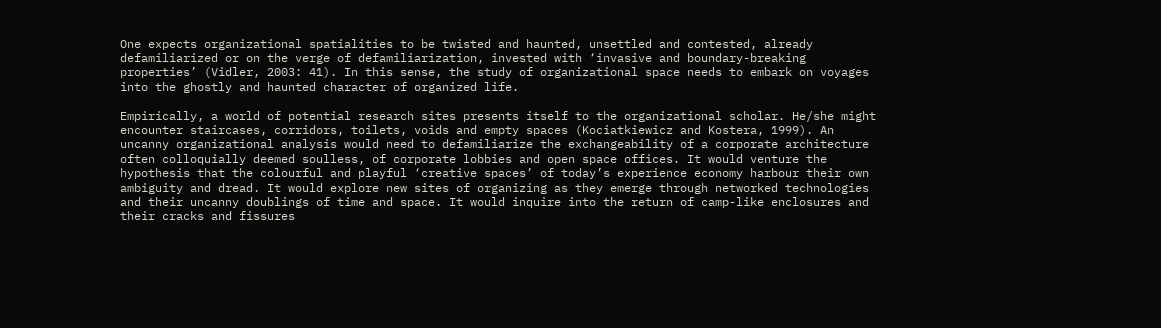One expects organizational spatialities to be twisted and haunted, unsettled and contested, already defamiliarized or on the verge of defamiliarization, invested with ‘invasive and boundary-breaking properties’ (Vidler, 2003: 41). In this sense, the study of organizational space needs to embark on voyages into the ghostly and haunted character of organized life.

Empirically, a world of potential research sites presents itself to the organizational scholar. He/she might encounter staircases, corridors, toilets, voids and empty spaces (Kociatkiewicz and Kostera, 1999). An uncanny organizational analysis would need to defamiliarize the exchangeability of a corporate architecture often colloquially deemed soulless, of corporate lobbies and open space offices. It would venture the hypothesis that the colourful and playful ‘creative spaces’ of today’s experience economy harbour their own ambiguity and dread. It would explore new sites of organizing as they emerge through networked technologies and their uncanny doublings of time and space. It would inquire into the return of camp-like enclosures and their cracks and fissures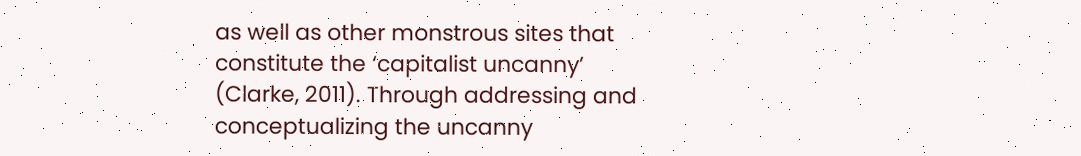as well as other monstrous sites that constitute the ‘capitalist uncanny’ (Clarke, 2011). Through addressing and conceptualizing the uncanny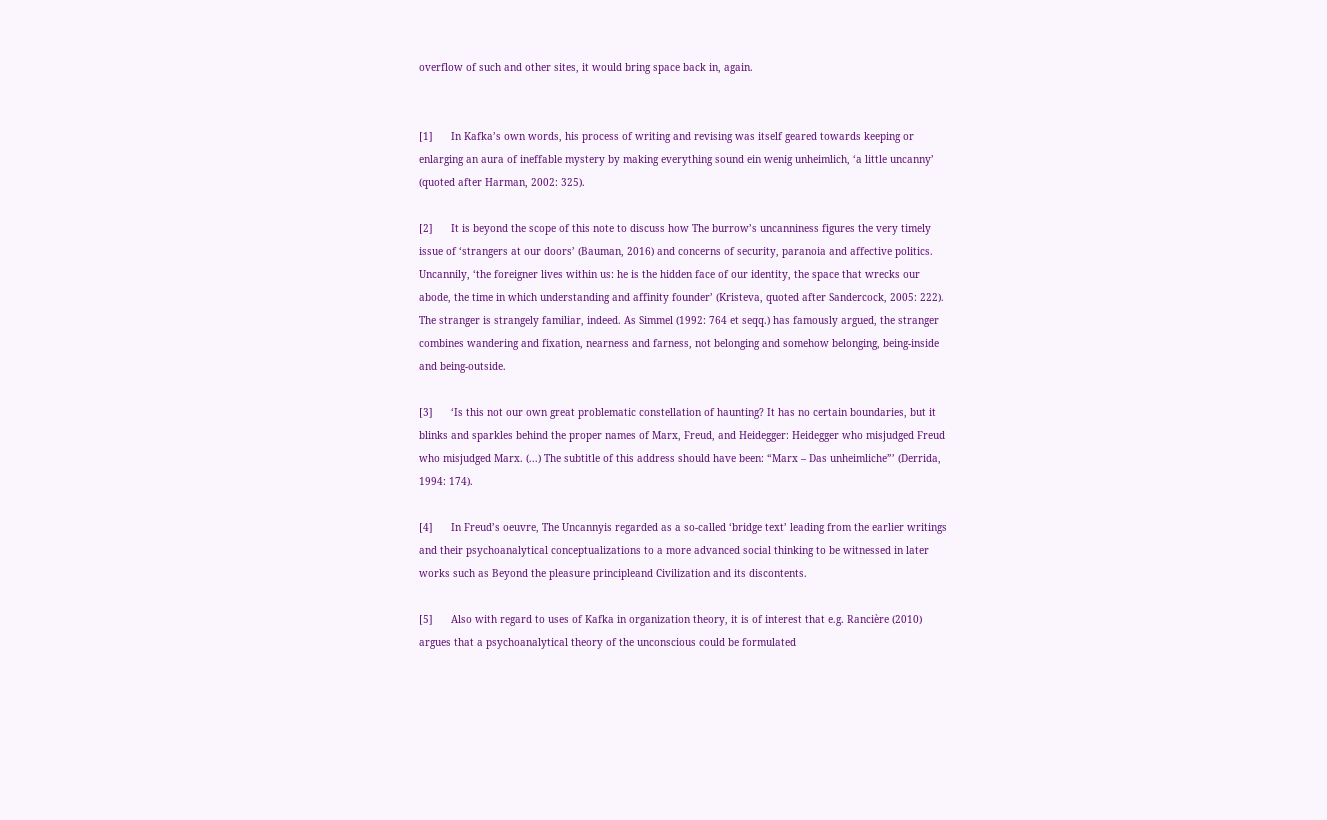overflow of such and other sites, it would bring space back in, again.


[1]      In Kafka’s own words, his process of writing and revising was itself geared towards keeping or enlarging an aura of ineffable mystery by making everything sound ein wenig unheimlich, ‘a little uncanny’ (quoted after Harman, 2002: 325).

[2]      It is beyond the scope of this note to discuss how The burrow’s uncanniness figures the very timely issue of ‘strangers at our doors’ (Bauman, 2016) and concerns of security, paranoia and affective politics. Uncannily, ‘the foreigner lives within us: he is the hidden face of our identity, the space that wrecks our abode, the time in which understanding and affinity founder’ (Kristeva, quoted after Sandercock, 2005: 222). The stranger is strangely familiar, indeed. As Simmel (1992: 764 et seqq.) has famously argued, the stranger combines wandering and fixation, nearness and farness, not belonging and somehow belonging, being-inside and being-outside.

[3]      ‘Is this not our own great problematic constellation of haunting? It has no certain boundaries, but it blinks and sparkles behind the proper names of Marx, Freud, and Heidegger: Heidegger who misjudged Freud who misjudged Marx. (...) The subtitle of this address should have been: “Marx – Das unheimliche”’ (Derrida, 1994: 174).

[4]      In Freud’s oeuvre, The Uncannyis regarded as a so-called ‘bridge text’ leading from the earlier writings and their psychoanalytical conceptualizations to a more advanced social thinking to be witnessed in later works such as Beyond the pleasure principleand Civilization and its discontents.

[5]      Also with regard to uses of Kafka in organization theory, it is of interest that e.g. Rancière (2010) argues that a psychoanalytical theory of the unconscious could be formulated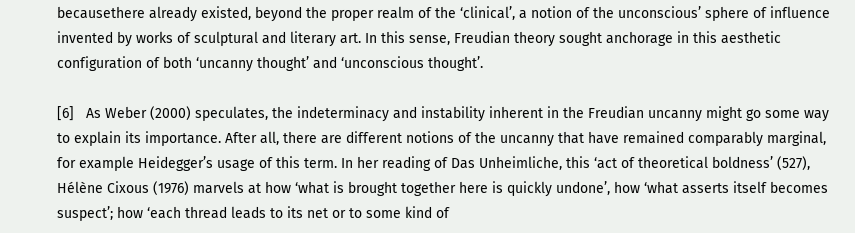becausethere already existed, beyond the proper realm of the ‘clinical’, a notion of the unconscious’ sphere of influence invented by works of sculptural and literary art. In this sense, Freudian theory sought anchorage in this aesthetic configuration of both ‘uncanny thought’ and ‘unconscious thought’.

[6]   As Weber (2000) speculates, the indeterminacy and instability inherent in the Freudian uncanny might go some way to explain its importance. After all, there are different notions of the uncanny that have remained comparably marginal, for example Heidegger’s usage of this term. In her reading of Das Unheimliche, this ‘act of theoretical boldness’ (527), Hélène Cixous (1976) marvels at how ‘what is brought together here is quickly undone’, how ‘what asserts itself becomes suspect’; how ‘each thread leads to its net or to some kind of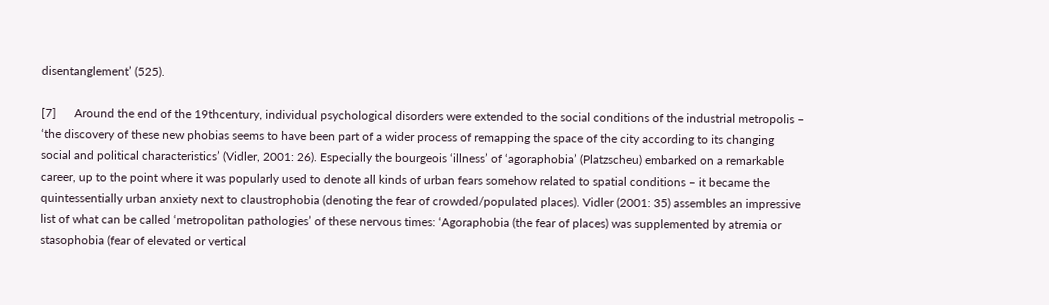disentanglement’ (525).

[7]      Around the end of the 19thcentury, individual psychological disorders were extended to the social conditions of the industrial metropolis – ‘the discovery of these new phobias seems to have been part of a wider process of remapping the space of the city according to its changing social and political characteristics’ (Vidler, 2001: 26). Especially the bourgeois ‘illness’ of ‘agoraphobia’ (Platzscheu) embarked on a remarkable career, up to the point where it was popularly used to denote all kinds of urban fears somehow related to spatial conditions – it became the quintessentially urban anxiety next to claustrophobia (denoting the fear of crowded/populated places). Vidler (2001: 35) assembles an impressive list of what can be called ‘metropolitan pathologies’ of these nervous times: ‘Agoraphobia (the fear of places) was supplemented by atremia or stasophobia (fear of elevated or vertical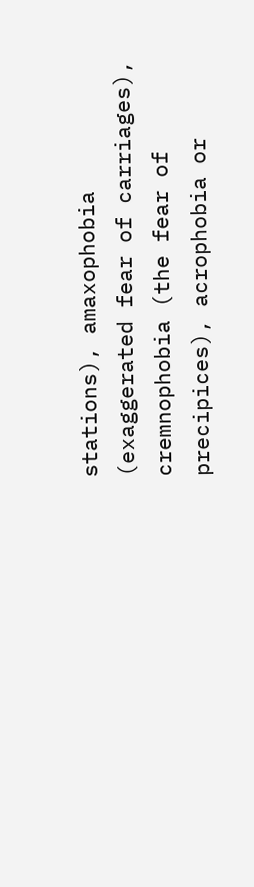stations), amaxophobia (exaggerated fear of carriages), cremnophobia (the fear of precipices), acrophobia or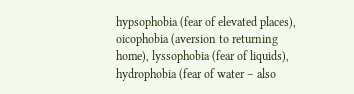hypsophobia (fear of elevated places), oicophobia (aversion to returning home), lyssophobia (fear of liquids), hydrophobia (fear of water – also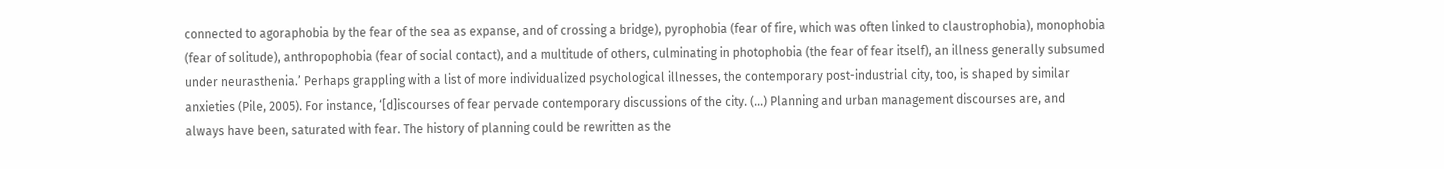connected to agoraphobia by the fear of the sea as expanse, and of crossing a bridge), pyrophobia (fear of fire, which was often linked to claustrophobia), monophobia (fear of solitude), anthropophobia (fear of social contact), and a multitude of others, culminating in photophobia (the fear of fear itself), an illness generally subsumed under neurasthenia.’ Perhaps grappling with a list of more individualized psychological illnesses, the contemporary post-industrial city, too, is shaped by similar anxieties (Pile, 2005). For instance, ‘[d]iscourses of fear pervade contemporary discussions of the city. (...) Planning and urban management discourses are, and always have been, saturated with fear. The history of planning could be rewritten as the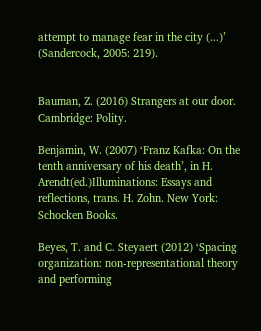attempt to manage fear in the city (...)’ (Sandercock, 2005: 219).


Bauman, Z. (2016) Strangers at our door. Cambridge: Polity.

Benjamin, W. (2007) ‘Franz Kafka: On the tenth anniversary of his death’, in H. Arendt(ed.)Illuminations: Essays and reflections, trans. H. Zohn. New York: Schocken Books.

Beyes, T. and C. Steyaert (2012) ‘Spacing organization: non-representational theory and performing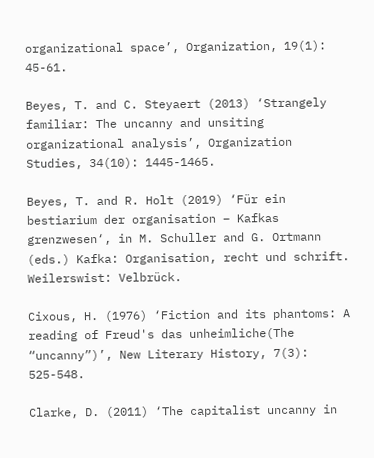organizational space’, Organization, 19(1): 45-61.

Beyes, T. and C. Steyaert (2013) ‘Strangely familiar: The uncanny and unsiting organizational analysis’, Organization Studies, 34(10): 1445-1465.

Beyes, T. and R. Holt (2019) ‘Für ein bestiarium der organisation – Kafkas grenzwesen‘, in M. Schuller and G. Ortmann (eds.) Kafka: Organisation, recht und schrift. Weilerswist: Velbrück.

Cixous, H. (1976) ‘Fiction and its phantoms: A reading of Freud's das unheimliche(The “uncanny”)’, New Literary History, 7(3): 525-548.

Clarke, D. (2011) ‘The capitalist uncanny in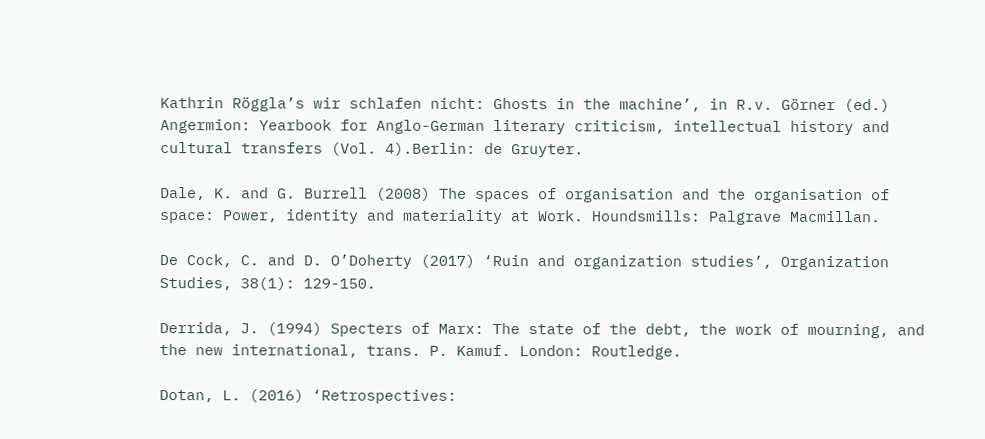Kathrin Röggla’s wir schlafen nicht: Ghosts in the machine’, in R.v. Görner (ed.) Angermion: Yearbook for Anglo-German literary criticism, intellectual history and cultural transfers (Vol. 4).Berlin: de Gruyter.

Dale, K. and G. Burrell (2008) The spaces of organisation and the organisation of space: Power, identity and materiality at Work. Houndsmills: Palgrave Macmillan.

De Cock, C. and D. O’Doherty (2017) ‘Ruin and organization studies’, Organization Studies, 38(1): 129-150.

Derrida, J. (1994) Specters of Marx: The state of the debt, the work of mourning, and the new international, trans. P. Kamuf. London: Routledge.

Dotan, L. (2016) ‘Retrospectives: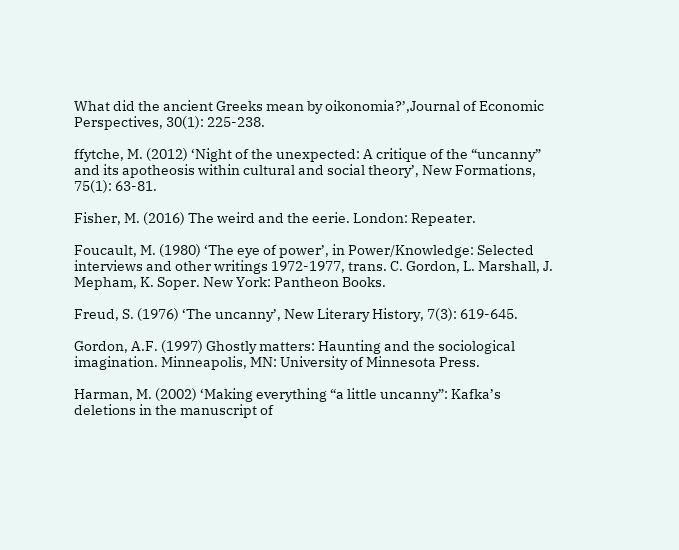What did the ancient Greeks mean by oikonomia?’,Journal of Economic Perspectives, 30(1): 225-238.

ffytche, M. (2012) ‘Night of the unexpected: A critique of the “uncanny” and its apotheosis within cultural and social theory’, New Formations, 75(1): 63-81.

Fisher, M. (2016) The weird and the eerie. London: Repeater.

Foucault, M. (1980) ‘The eye of power’, in Power/Knowledge: Selected interviews and other writings 1972-1977, trans. C. Gordon, L. Marshall, J. Mepham, K. Soper. New York: Pantheon Books.

Freud, S. (1976) ‘The uncanny’, New Literary History, 7(3): 619-645.

Gordon, A.F. (1997) Ghostly matters: Haunting and the sociological imagination. Minneapolis, MN: University of Minnesota Press.

Harman, M. (2002) ‘Making everything “a little uncanny”: Kafka’s deletions in the manuscript of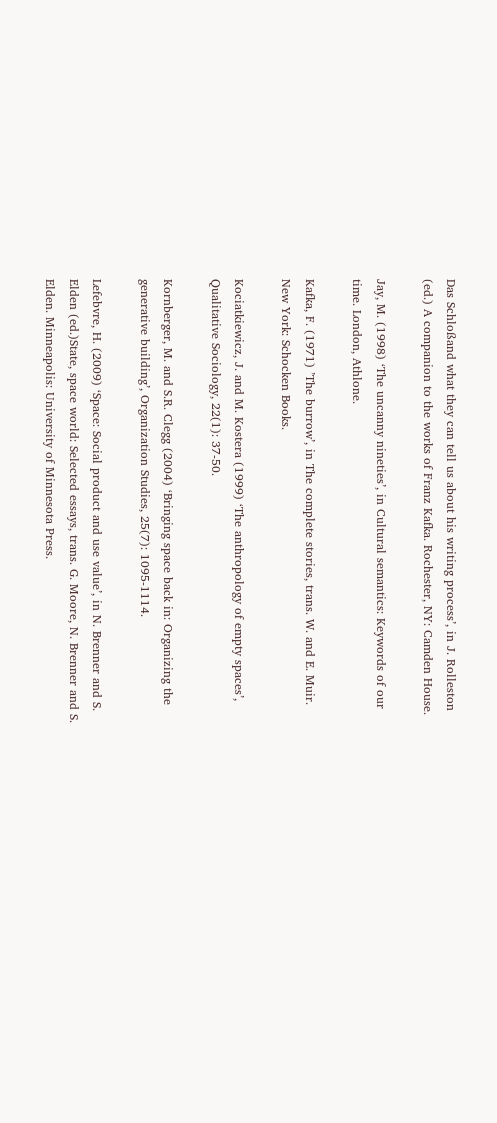Das Schloßand what they can tell us about his writing process’, in J. Rolleston (ed.) A companion to the works of Franz Kafka. Rochester, NY: Camden House.

Jay, M. (1998) ‘The uncanny nineties’, in Cultural semantics: Keywords of our time. London, Athlone.

Kafka, F. (1971) ’The burrow’, in The complete stories, trans. W. and E. Muir. New York: Schocken Books.

Kociatkiewicz, J. and M. Kostera (1999) ‘The anthropology of empty spaces’, Qualitative Sociology, 22(1): 37-50.

Kornberger, M. and S.R. Clegg (2004) ‘Bringing space back in: Organizing the generative building’, Organization Studies, 25(7): 1095-1114.

Lefebvre, H. (2009) ‘Space: Social product and use value’, in N. Brenner and S. Elden (ed.)State, space world: Selected essays, trans. G. Moore, N. Brenner and S. Elden. Minneapolis: University of Minnesota Press.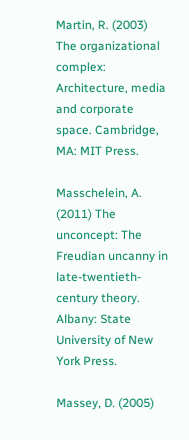Martin, R. (2003) The organizational complex: Architecture, media and corporate space. Cambridge, MA: MIT Press.

Masschelein, A. (2011) The unconcept: The Freudian uncanny in late-twentieth-century theory. Albany: State University of New York Press.

Massey, D. (2005)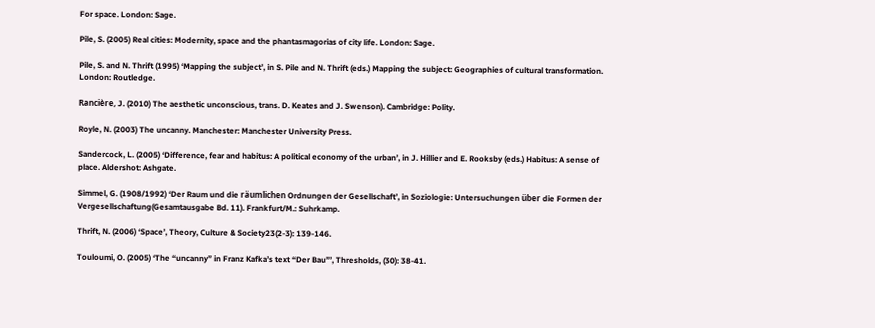For space. London: Sage.

Pile, S. (2005) Real cities: Modernity, space and the phantasmagorias of city life. London: Sage.

Pile, S. and N. Thrift (1995) ‘Mapping the subject’, in S. Pile and N. Thrift (eds.) Mapping the subject: Geographies of cultural transformation. London: Routledge.

Rancière, J. (2010) The aesthetic unconscious, trans. D. Keates and J. Swenson). Cambridge: Polity.

Royle, N. (2003) The uncanny. Manchester: Manchester University Press.

Sandercock, L. (2005) ‘Difference, fear and habitus: A political economy of the urban’, in J. Hillier and E. Rooksby (eds.) Habitus: A sense of place. Aldershot: Ashgate.

Simmel, G. (1908/1992) ‘Der Raum und die räumlichen Ordnungen der Gesellschaft’, in Soziologie: Untersuchungen über die Formen der Vergesellschaftung(Gesamtausgabe Bd. 11). Frankfurt/M.: Suhrkamp.

Thrift, N. (2006) ‘Space’, Theory, Culture & Society23(2-3): 139-146.

Touloumi, O. (2005) ‘The “uncanny” in Franz Kafka’s text “Der Bau”’, Thresholds, (30): 38-41.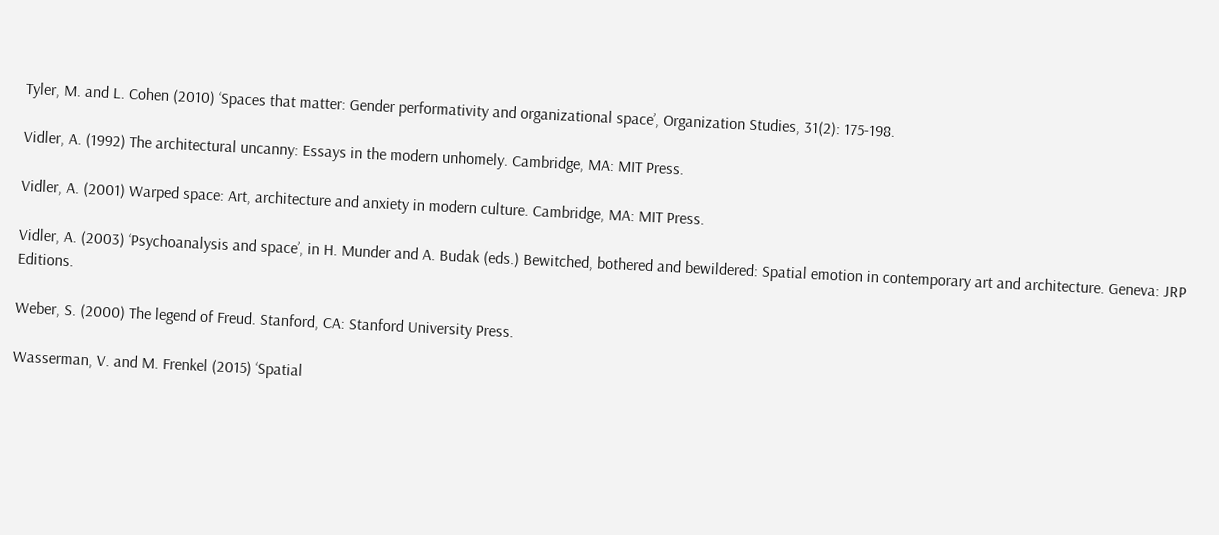Tyler, M. and L. Cohen (2010) ‘Spaces that matter: Gender performativity and organizational space’, Organization Studies, 31(2): 175-198.

Vidler, A. (1992) The architectural uncanny: Essays in the modern unhomely. Cambridge, MA: MIT Press.

Vidler, A. (2001) Warped space: Art, architecture and anxiety in modern culture. Cambridge, MA: MIT Press.

Vidler, A. (2003) ‘Psychoanalysis and space’, in H. Munder and A. Budak (eds.) Bewitched, bothered and bewildered: Spatial emotion in contemporary art and architecture. Geneva: JRP Editions.

Weber, S. (2000) The legend of Freud. Stanford, CA: Stanford University Press.

Wasserman, V. and M. Frenkel (2015) ‘Spatial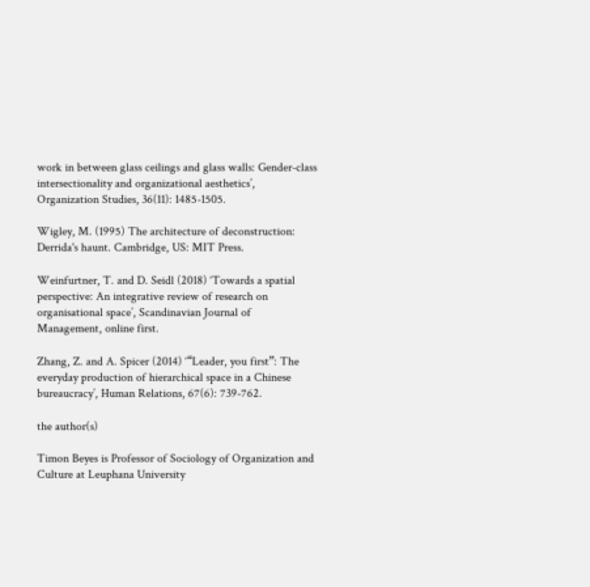work in between glass ceilings and glass walls: Gender-class intersectionality and organizational aesthetics’, Organization Studies, 36(11): 1485-1505.

Wigley, M. (1995) The architecture of deconstruction: Derrida's haunt. Cambridge, US: MIT Press.

Weinfurtner, T. and D. Seidl (2018) ‘Towards a spatial perspective: An integrative review of research on organisational space’, Scandinavian Journal of Management, online first.

Zhang, Z. and A. Spicer (2014) ‘“Leader, you first”: The everyday production of hierarchical space in a Chinese bureaucracy’, Human Relations, 67(6): 739-762.

the author(s)

Timon Beyes is Professor of Sociology of Organization and Culture at Leuphana University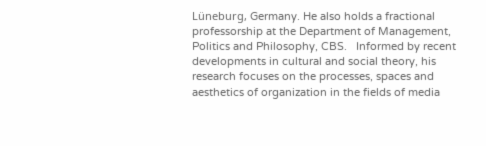Lüneburg, Germany. He also holds a fractional professorship at the Department of Management, Politics and Philosophy, CBS.   Informed by recent developments in cultural and social theory, his research focuses on the processes, spaces and aesthetics of organization in the fields of media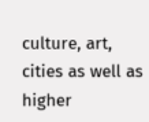culture, art, cities as well as higher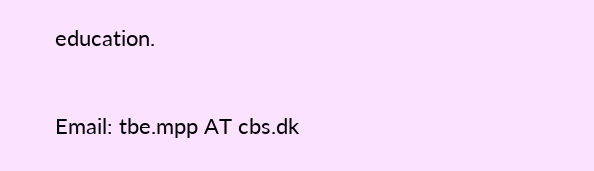education.

Email: tbe.mpp AT cbs.dk